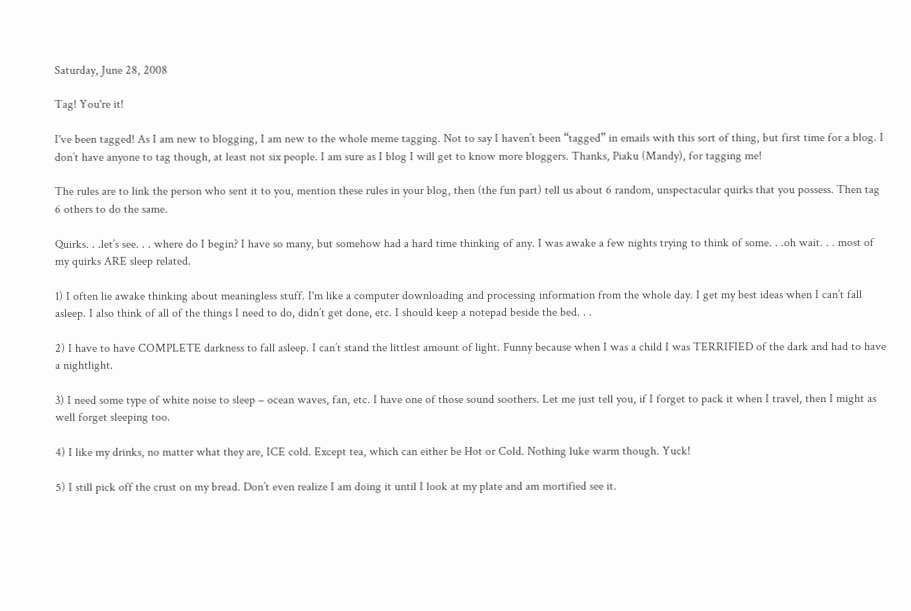Saturday, June 28, 2008

Tag! You're it!

I've been tagged! As I am new to blogging, I am new to the whole meme tagging. Not to say I haven’t been “tagged” in emails with this sort of thing, but first time for a blog. I don’t have anyone to tag though, at least not six people. I am sure as I blog I will get to know more bloggers. Thanks, Piaku (Mandy), for tagging me!

The rules are to link the person who sent it to you, mention these rules in your blog, then (the fun part) tell us about 6 random, unspectacular quirks that you possess. Then tag 6 others to do the same.

Quirks. . .let’s see. . . where do I begin? I have so many, but somehow had a hard time thinking of any. I was awake a few nights trying to think of some. . .oh wait. . . most of my quirks ARE sleep related.

1) I often lie awake thinking about meaningless stuff. I'm like a computer downloading and processing information from the whole day. I get my best ideas when I can’t fall asleep. I also think of all of the things I need to do, didn’t get done, etc. I should keep a notepad beside the bed. . .

2) I have to have COMPLETE darkness to fall asleep. I can’t stand the littlest amount of light. Funny because when I was a child I was TERRIFIED of the dark and had to have a nightlight.

3) I need some type of white noise to sleep – ocean waves, fan, etc. I have one of those sound soothers. Let me just tell you, if I forget to pack it when I travel, then I might as well forget sleeping too.

4) I like my drinks, no matter what they are, ICE cold. Except tea, which can either be Hot or Cold. Nothing luke warm though. Yuck!

5) I still pick off the crust on my bread. Don’t even realize I am doing it until I look at my plate and am mortified see it.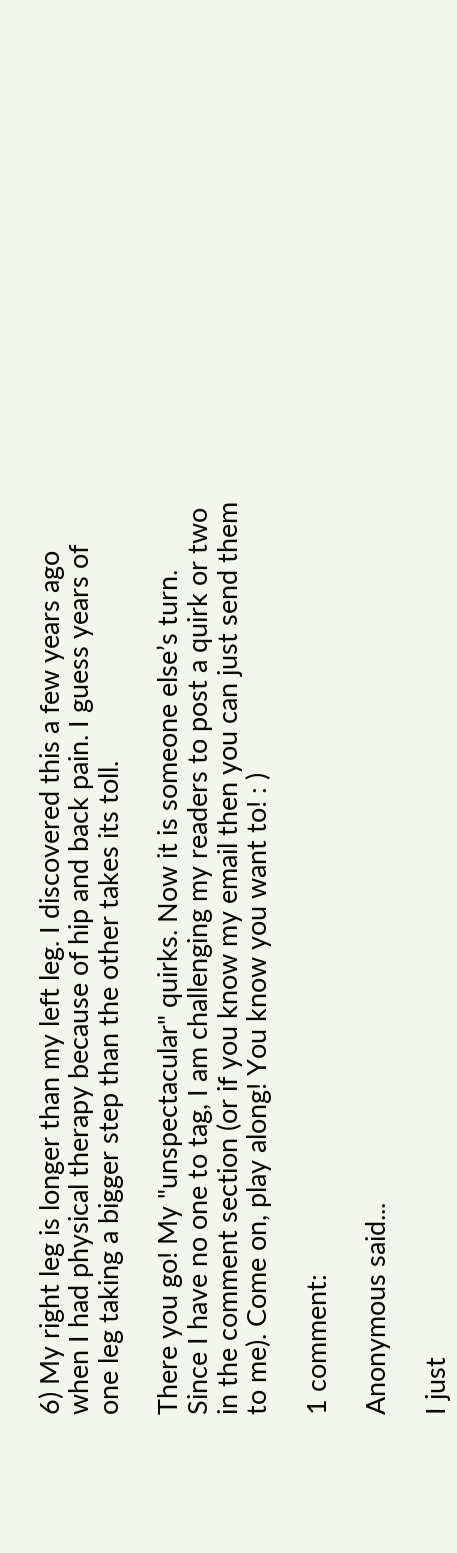6) My right leg is longer than my left leg. I discovered this a few years ago when I had physical therapy because of hip and back pain. I guess years of one leg taking a bigger step than the other takes its toll.

There you go! My "unspectacular" quirks. Now it is someone else’s turn. Since I have no one to tag, I am challenging my readers to post a quirk or two in the comment section (or if you know my email then you can just send them to me). Come on, play along! You know you want to! : )

1 comment:

Anonymous said...

I just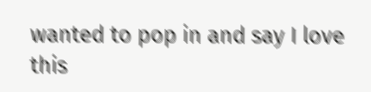wanted to pop in and say I love this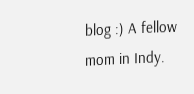blog :) A fellow mom in Indy.